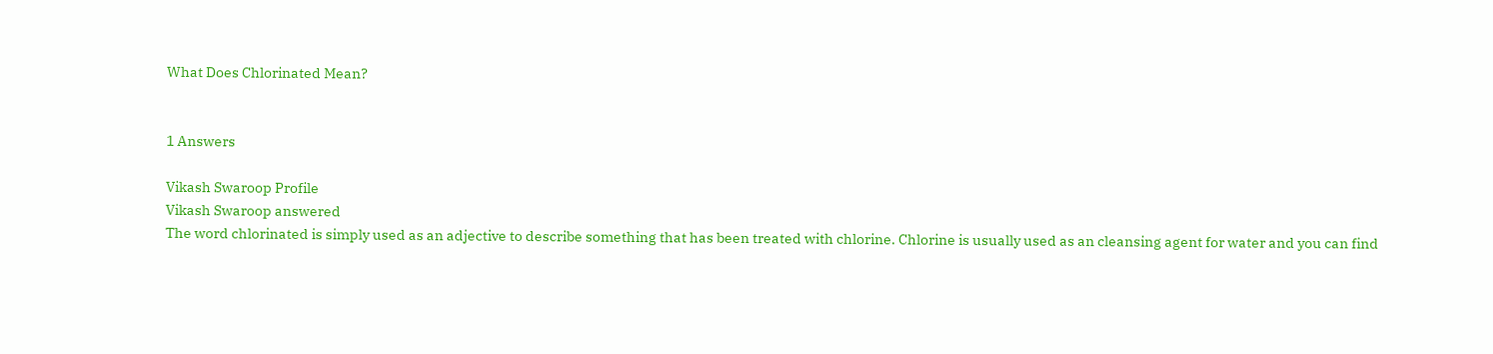What Does Chlorinated Mean?


1 Answers

Vikash Swaroop Profile
Vikash Swaroop answered
The word chlorinated is simply used as an adjective to describe something that has been treated with chlorine. Chlorine is usually used as an cleansing agent for water and you can find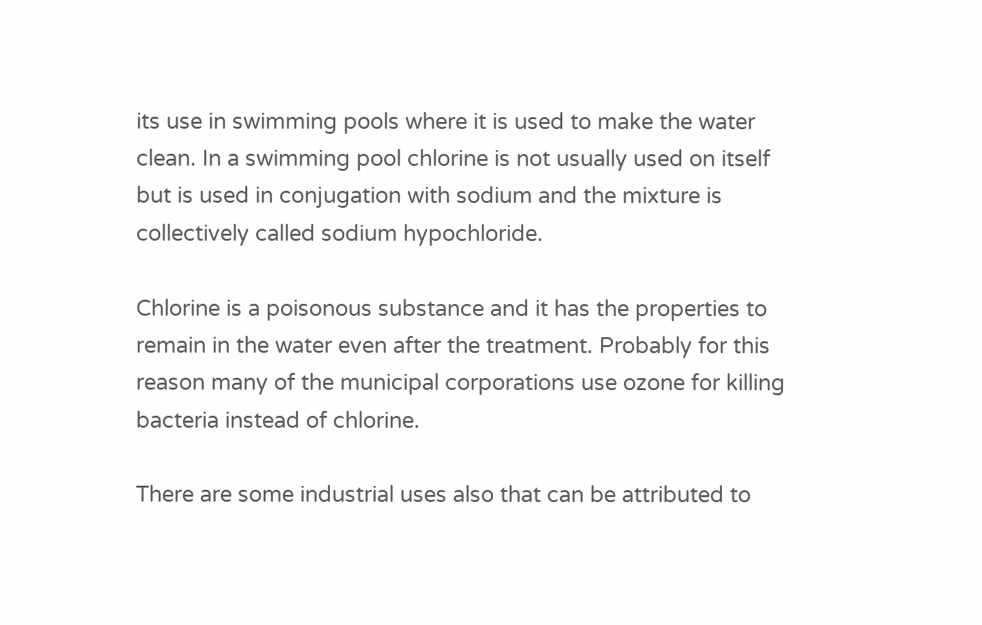its use in swimming pools where it is used to make the water clean. In a swimming pool chlorine is not usually used on itself but is used in conjugation with sodium and the mixture is collectively called sodium hypochloride.

Chlorine is a poisonous substance and it has the properties to remain in the water even after the treatment. Probably for this reason many of the municipal corporations use ozone for killing bacteria instead of chlorine.

There are some industrial uses also that can be attributed to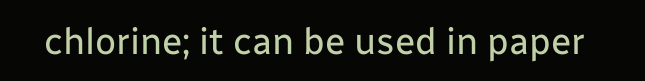chlorine; it can be used in paper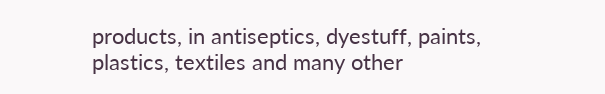products, in antiseptics, dyestuff, paints, plastics, textiles and many other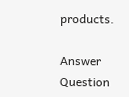products.

Answer Question